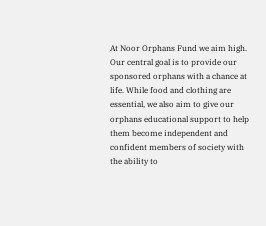At Noor Orphans Fund we aim high.  Our central goal is to provide our sponsored orphans with a chance at life. While food and clothing are essential, we also aim to give our orphans educational support to help them become independent and confident members of society with the ability to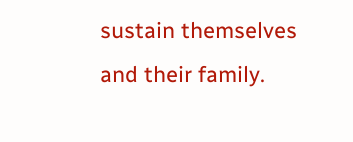sustain themselves and their family.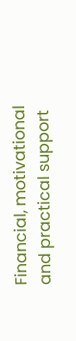Financial, motivational and practical support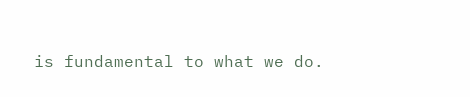is fundamental to what we do.